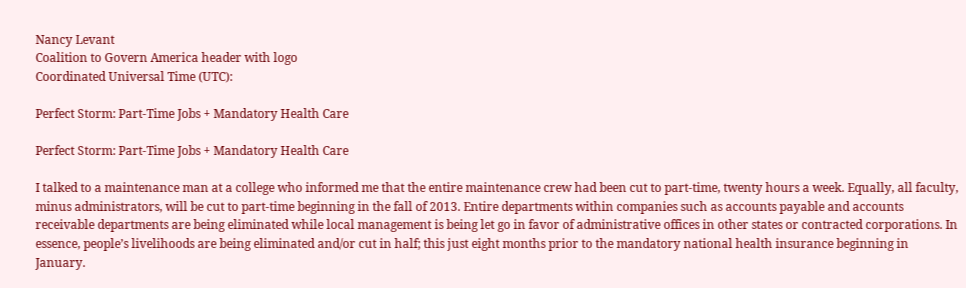Nancy Levant
Coalition to Govern America header with logo
Coordinated Universal Time (UTC):

Perfect Storm: Part-Time Jobs + Mandatory Health Care

Perfect Storm: Part-Time Jobs + Mandatory Health Care

I talked to a maintenance man at a college who informed me that the entire maintenance crew had been cut to part-time, twenty hours a week. Equally, all faculty, minus administrators, will be cut to part-time beginning in the fall of 2013. Entire departments within companies such as accounts payable and accounts receivable departments are being eliminated while local management is being let go in favor of administrative offices in other states or contracted corporations. In essence, people’s livelihoods are being eliminated and/or cut in half; this just eight months prior to the mandatory national health insurance beginning in January.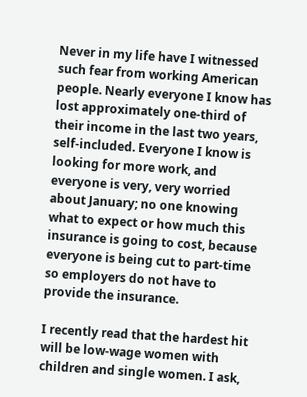Never in my life have I witnessed such fear from working American people. Nearly everyone I know has lost approximately one-third of their income in the last two years, self-included. Everyone I know is looking for more work, and everyone is very, very worried about January; no one knowing what to expect or how much this insurance is going to cost, because everyone is being cut to part-time so employers do not have to provide the insurance.

I recently read that the hardest hit will be low-wage women with children and single women. I ask,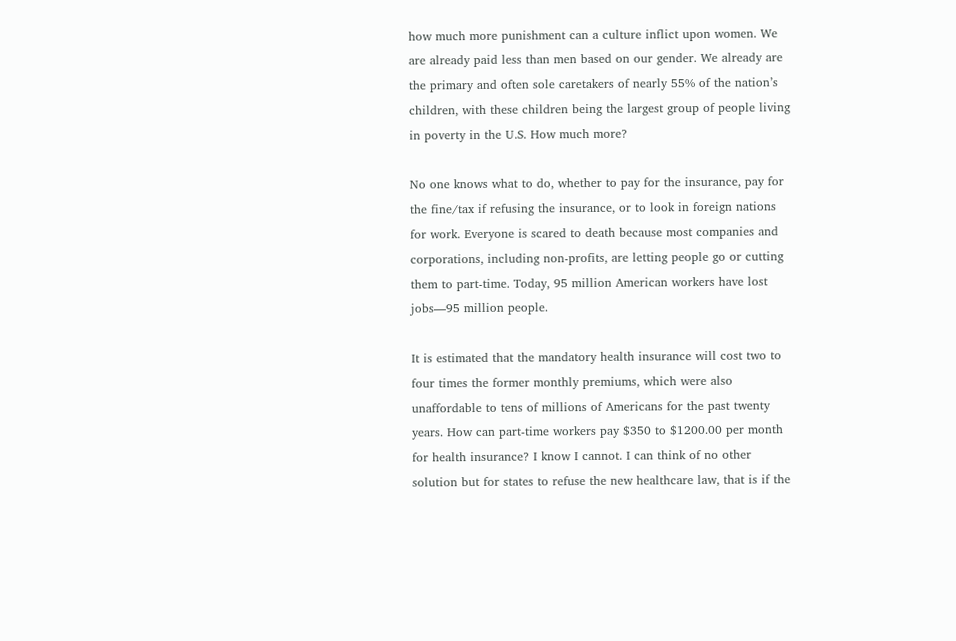how much more punishment can a culture inflict upon women. We are already paid less than men based on our gender. We already are the primary and often sole caretakers of nearly 55% of the nation’s children, with these children being the largest group of people living in poverty in the U.S. How much more?

No one knows what to do, whether to pay for the insurance, pay for the fine/tax if refusing the insurance, or to look in foreign nations for work. Everyone is scared to death because most companies and corporations, including non-profits, are letting people go or cutting them to part-time. Today, 95 million American workers have lost jobs—95 million people.

It is estimated that the mandatory health insurance will cost two to four times the former monthly premiums, which were also unaffordable to tens of millions of Americans for the past twenty years. How can part-time workers pay $350 to $1200.00 per month for health insurance? I know I cannot. I can think of no other solution but for states to refuse the new healthcare law, that is if the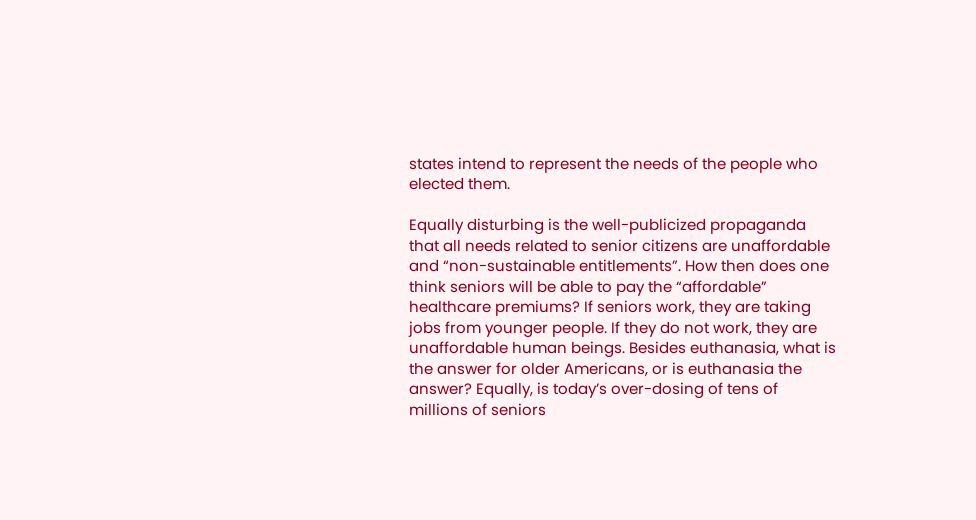states intend to represent the needs of the people who elected them.

Equally disturbing is the well-publicized propaganda that all needs related to senior citizens are unaffordable and “non-sustainable entitlements”. How then does one think seniors will be able to pay the “affordable” healthcare premiums? If seniors work, they are taking jobs from younger people. If they do not work, they are unaffordable human beings. Besides euthanasia, what is the answer for older Americans, or is euthanasia the answer? Equally, is today’s over-dosing of tens of millions of seniors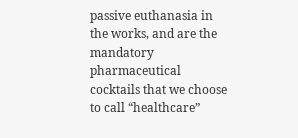passive euthanasia in the works, and are the mandatory pharmaceutical cocktails that we choose to call “healthcare”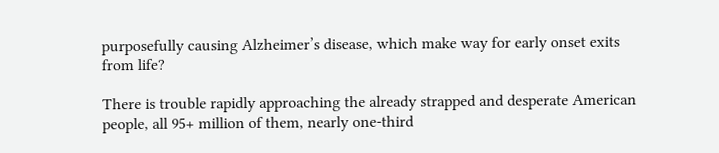purposefully causing Alzheimer’s disease, which make way for early onset exits from life?

There is trouble rapidly approaching the already strapped and desperate American people, all 95+ million of them, nearly one-third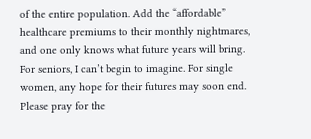of the entire population. Add the “affordable” healthcare premiums to their monthly nightmares, and one only knows what future years will bring. For seniors, I can’t begin to imagine. For single women, any hope for their futures may soon end. Please pray for the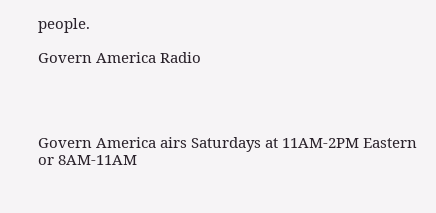people.

Govern America Radio




Govern America airs Saturdays at 11AM-2PM Eastern or 8AM-11AM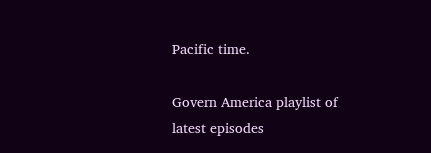Pacific time.

Govern America playlist of latest episodes